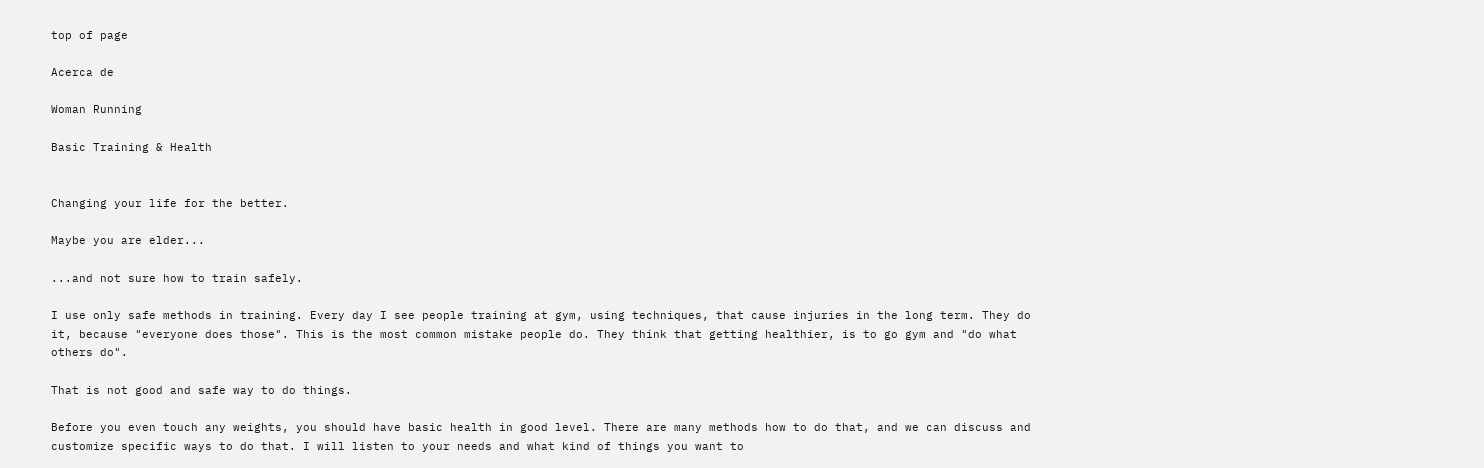top of page

Acerca de

Woman Running

Basic Training & Health


Changing your life for the better.

Maybe you are elder...

...and not sure how to train safely.

I use only safe methods in training. Every day I see people training at gym, using techniques, that cause injuries in the long term. They do it, because "everyone does those". This is the most common mistake people do. They think that getting healthier, is to go gym and "do what others do".

That is not good and safe way to do things.

Before you even touch any weights, you should have basic health in good level. There are many methods how to do that, and we can discuss and customize specific ways to do that. I will listen to your needs and what kind of things you want to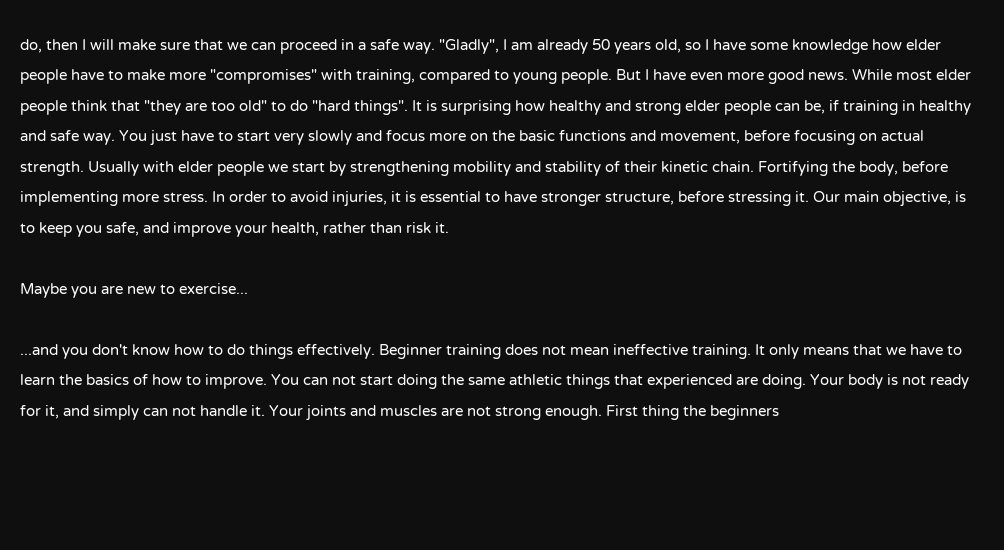do, then I will make sure that we can proceed in a safe way. "Gladly", I am already 50 years old, so I have some knowledge how elder people have to make more "compromises" with training, compared to young people. But I have even more good news. While most elder people think that "they are too old" to do "hard things". It is surprising how healthy and strong elder people can be, if training in healthy and safe way. You just have to start very slowly and focus more on the basic functions and movement, before focusing on actual strength. Usually with elder people we start by strengthening mobility and stability of their kinetic chain. Fortifying the body, before implementing more stress. In order to avoid injuries, it is essential to have stronger structure, before stressing it. Our main objective, is to keep you safe, and improve your health, rather than risk it.

Maybe you are new to exercise...

...and you don't know how to do things effectively. Beginner training does not mean ineffective training. It only means that we have to learn the basics of how to improve. You can not start doing the same athletic things that experienced are doing. Your body is not ready for it, and simply can not handle it. Your joints and muscles are not strong enough. First thing the beginners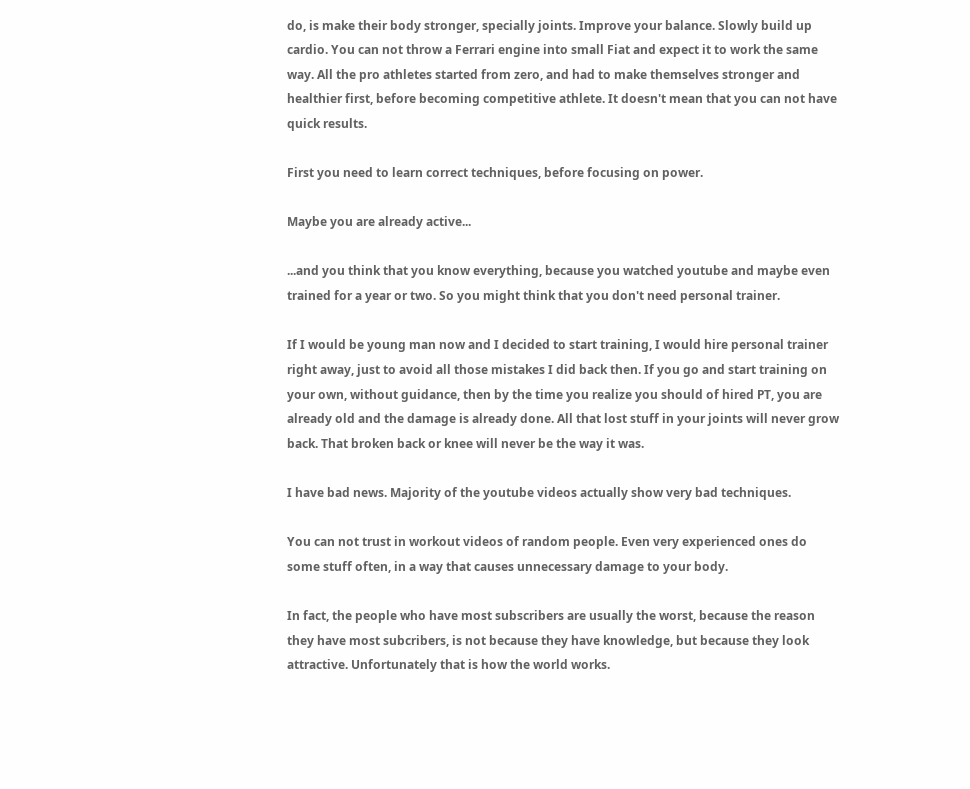do, is make their body stronger, specially joints. Improve your balance. Slowly build up cardio. You can not throw a Ferrari engine into small Fiat and expect it to work the same way. All the pro athletes started from zero, and had to make themselves stronger and healthier first, before becoming competitive athlete. It doesn't mean that you can not have quick results.

First you need to learn correct techniques, before focusing on power.

Maybe you are already active...

...and you think that you know everything, because you watched youtube and maybe even trained for a year or two. So you might think that you don't need personal trainer.

If I would be young man now and I decided to start training, I would hire personal trainer right away, just to avoid all those mistakes I did back then. If you go and start training on your own, without guidance, then by the time you realize you should of hired PT, you are already old and the damage is already done. All that lost stuff in your joints will never grow back. That broken back or knee will never be the way it was.

I have bad news. Majority of the youtube videos actually show very bad techniques.

You can not trust in workout videos of random people. Even very experienced ones do some stuff often, in a way that causes unnecessary damage to your body.

In fact, the people who have most subscribers are usually the worst, because the reason they have most subcribers, is not because they have knowledge, but because they look attractive. Unfortunately that is how the world works.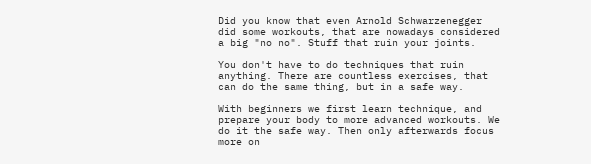Did you know that even Arnold Schwarzenegger did some workouts, that are nowadays considered a big "no no". Stuff that ruin your joints.

You don't have to do techniques that ruin anything. There are countless exercises, that can do the same thing, but in a safe way.

With beginners we first learn technique, and prepare your body to more advanced workouts. We do it the safe way. Then only afterwards focus more on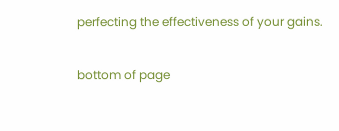perfecting the effectiveness of your gains.

bottom of page